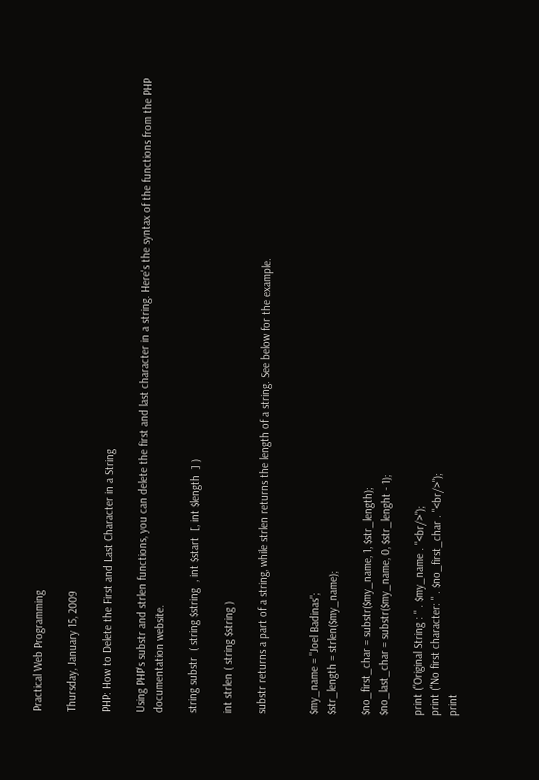Practical Web Programming

Thursday, January 15, 2009

PHP: How to Delete the First and Last Character in a String

Using PHP's substr and strlen functions, you can delete the first and last character in a string. Here's the syntax of the functions from the PHP documentation website.

string substr  ( string $string  , int $start  [, int $length  ] )

int strlen ( string $string )

substr returns a part of a string, while strlen returns the length of a string. See below for the example.


$my_name = "Joel Badinas";
$str_length = strlen($my_name);

$no_first_char = substr($my_name, 1, $str_length);
$no_last_char = substr($my_name, 0, $str_lenght - 1);

print ("Original String : " . $my_name . "<br/>");
print ("No first character: " . $no_first_char . "<br/>");
print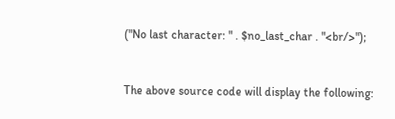("No last character: " . $no_last_char . "<br/>");


The above source code will display the following: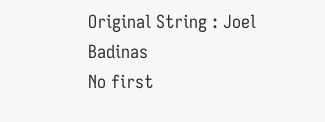Original String : Joel Badinas
No first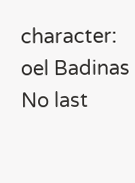character: oel Badinas
No last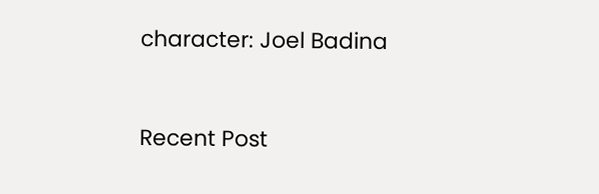character: Joel Badina


Recent Post